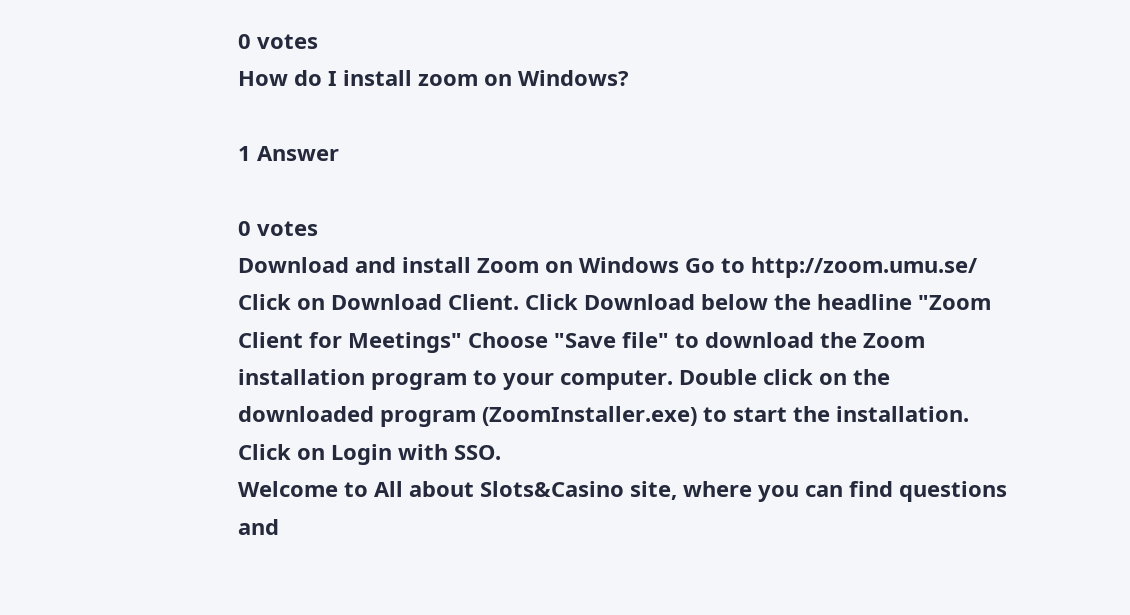0 votes
How do I install zoom on Windows?

1 Answer

0 votes
Download and install Zoom on Windows Go to http://zoom.umu.se/ Click on Download Client. Click Download below the headline "Zoom Client for Meetings" Choose "Save file" to download the Zoom installation program to your computer. Double click on the downloaded program (ZoomInstaller.exe) to start the installation. Click on Login with SSO.
Welcome to All about Slots&Casino site, where you can find questions and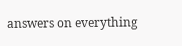answers on everything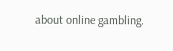about online gambling.